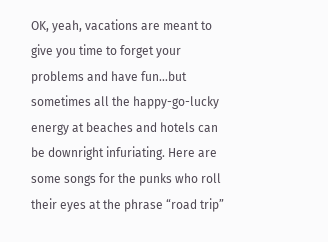OK, yeah, vacations are meant to give you time to forget your problems and have fun…but sometimes all the happy-go-lucky energy at beaches and hotels can be downright infuriating. Here are some songs for the punks who roll their eyes at the phrase “road trip”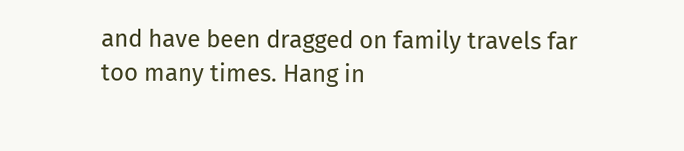and have been dragged on family travels far too many times. Hang in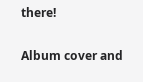there!

Album cover and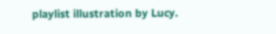playlist illustration by Lucy.